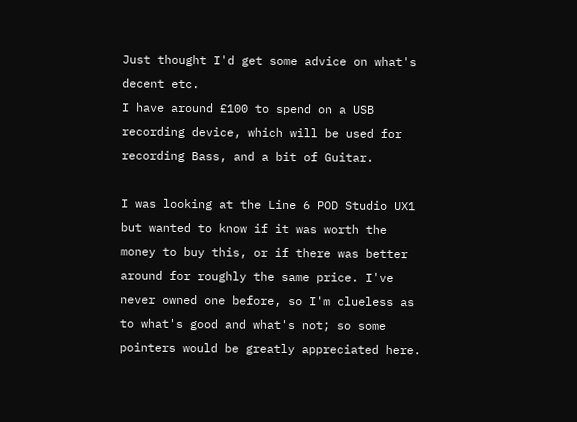Just thought I'd get some advice on what's decent etc.
I have around £100 to spend on a USB recording device, which will be used for recording Bass, and a bit of Guitar.

I was looking at the Line 6 POD Studio UX1 but wanted to know if it was worth the money to buy this, or if there was better around for roughly the same price. I've never owned one before, so I'm clueless as to what's good and what's not; so some pointers would be greatly appreciated here.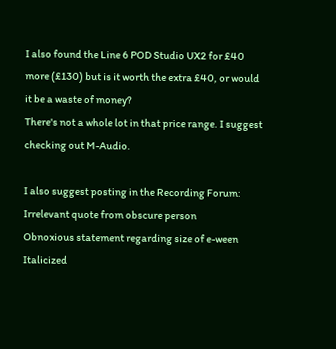I also found the Line 6 POD Studio UX2 for £40 more (£130) but is it worth the extra £40, or would it be a waste of money?
There's not a whole lot in that price range. I suggest checking out M-Audio.

I also suggest posting in the Recording Forum:
Irrelevant quote from obscure person
Obnoxious statement regarding size of e-ween
Italicized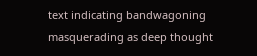text indicating bandwagoning masquerading as deep thought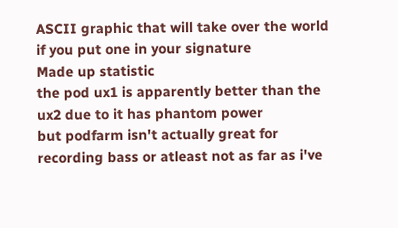ASCII graphic that will take over the world if you put one in your signature
Made up statistic
the pod ux1 is apparently better than the ux2 due to it has phantom power
but podfarm isn't actually great for recording bass or atleast not as far as i've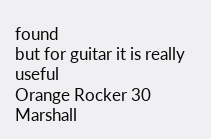found
but for guitar it is really useful
Orange Rocker 30
Marshall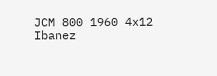JCM 800 1960 4x12
Ibanez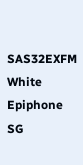SAS32EXFM White
Epiphone SG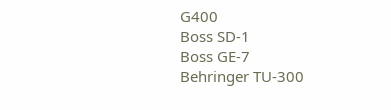G400
Boss SD-1
Boss GE-7
Behringer TU-300